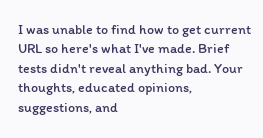I was unable to find how to get current URL so here's what I've made. Brief tests didn't reveal anything bad. Your thoughts, educated opinions, suggestions, and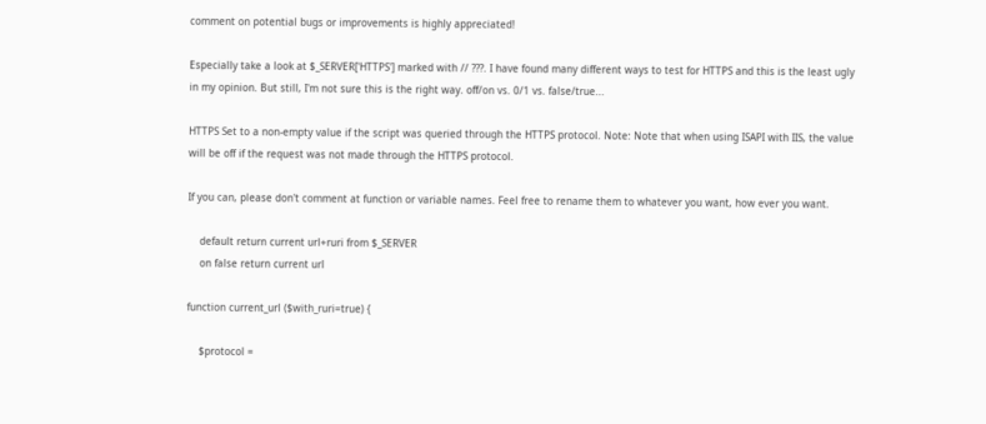comment on potential bugs or improvements is highly appreciated!

Especially take a look at $_SERVER['HTTPS'] marked with // ???. I have found many different ways to test for HTTPS and this is the least ugly in my opinion. But still, I'm not sure this is the right way. off/on vs. 0/1 vs. false/true...

HTTPS Set to a non-empty value if the script was queried through the HTTPS protocol. Note: Note that when using ISAPI with IIS, the value will be off if the request was not made through the HTTPS protocol.

If you can, please don't comment at function or variable names. Feel free to rename them to whatever you want, how ever you want.

    default return current url+ruri from $_SERVER
    on false return current url

function current_url ($with_ruri=true) {

    $protocol =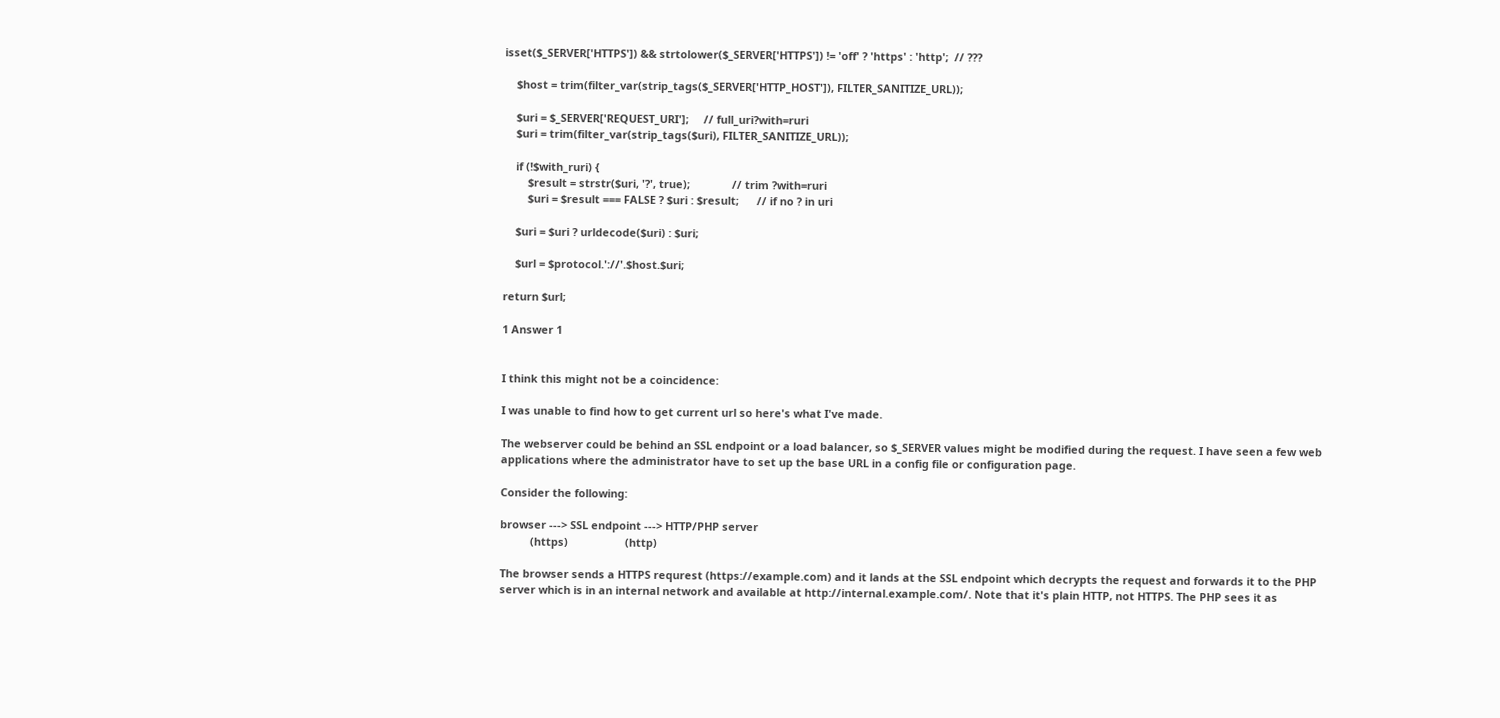isset($_SERVER['HTTPS']) && strtolower($_SERVER['HTTPS']) != 'off' ? 'https' : 'http';  // ???

    $host = trim(filter_var(strip_tags($_SERVER['HTTP_HOST']), FILTER_SANITIZE_URL));

    $uri = $_SERVER['REQUEST_URI'];     // full_uri?with=ruri
    $uri = trim(filter_var(strip_tags($uri), FILTER_SANITIZE_URL));

    if (!$with_ruri) {
        $result = strstr($uri, '?', true);              // trim ?with=ruri
        $uri = $result === FALSE ? $uri : $result;      // if no ? in uri

    $uri = $uri ? urldecode($uri) : $uri;

    $url = $protocol.'://'.$host.$uri;

return $url;

1 Answer 1


I think this might not be a coincidence:

I was unable to find how to get current url so here's what I've made.

The webserver could be behind an SSL endpoint or a load balancer, so $_SERVER values might be modified during the request. I have seen a few web applications where the administrator have to set up the base URL in a config file or configuration page.

Consider the following:

browser ---> SSL endpoint ---> HTTP/PHP server
          (https)                   (http)

The browser sends a HTTPS requrest (https://example.com) and it lands at the SSL endpoint which decrypts the request and forwards it to the PHP server which is in an internal network and available at http://internal.example.com/. Note that it's plain HTTP, not HTTPS. The PHP sees it as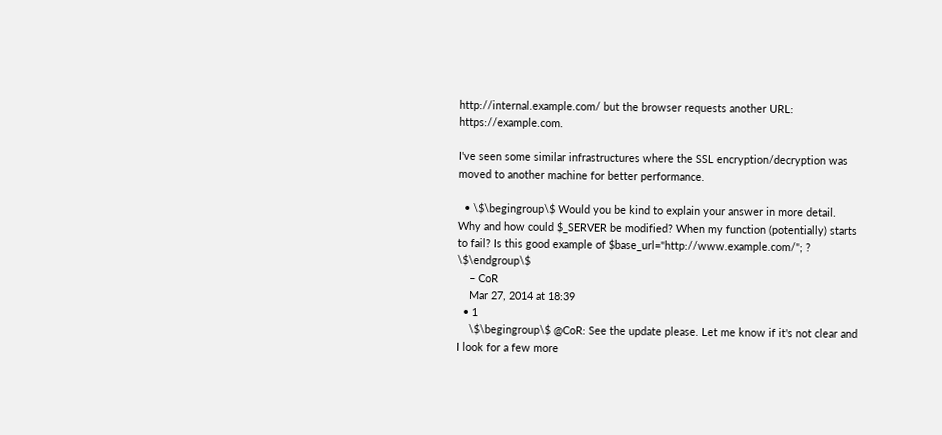http://internal.example.com/ but the browser requests another URL: https://example.com.

I've seen some similar infrastructures where the SSL encryption/decryption was moved to another machine for better performance.

  • \$\begingroup\$ Would you be kind to explain your answer in more detail. Why and how could $_SERVER be modified? When my function (potentially) starts to fail? Is this good example of $base_url="http://www.example.com/"; ? \$\endgroup\$
    – CoR
    Mar 27, 2014 at 18:39
  • 1
    \$\begingroup\$ @CoR: See the update please. Let me know if it's not clear and I look for a few more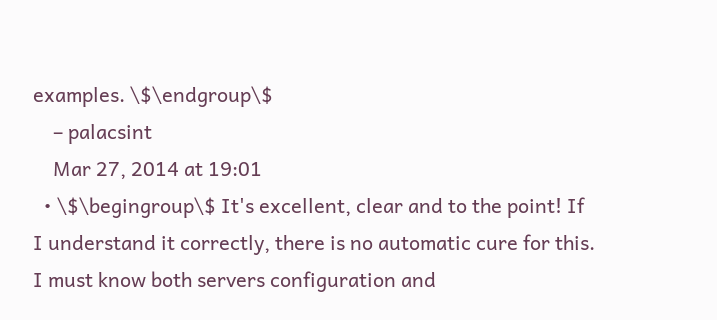examples. \$\endgroup\$
    – palacsint
    Mar 27, 2014 at 19:01
  • \$\begingroup\$ It's excellent, clear and to the point! If I understand it correctly, there is no automatic cure for this. I must know both servers configuration and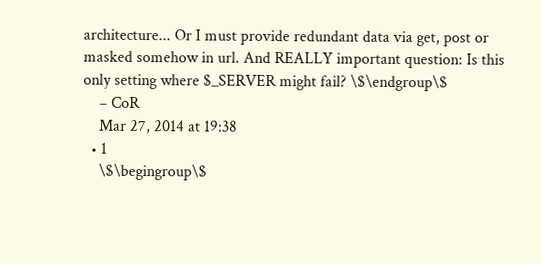architecture... Or I must provide redundant data via get, post or masked somehow in url. And REALLY important question: Is this only setting where $_SERVER might fail? \$\endgroup\$
    – CoR
    Mar 27, 2014 at 19:38
  • 1
    \$\begingroup\$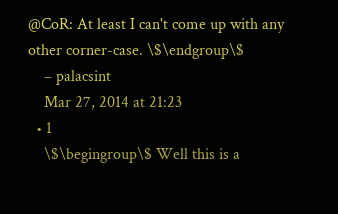@CoR: At least I can't come up with any other corner-case. \$\endgroup\$
    – palacsint
    Mar 27, 2014 at 21:23
  • 1
    \$\begingroup\$ Well this is a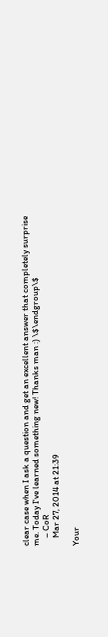clear case when I ask a question and get an excellent answer that completely surprise me. Today I've learned something new! Thanks man :) \$\endgroup\$
    – CoR
    Mar 27, 2014 at 21:39

Your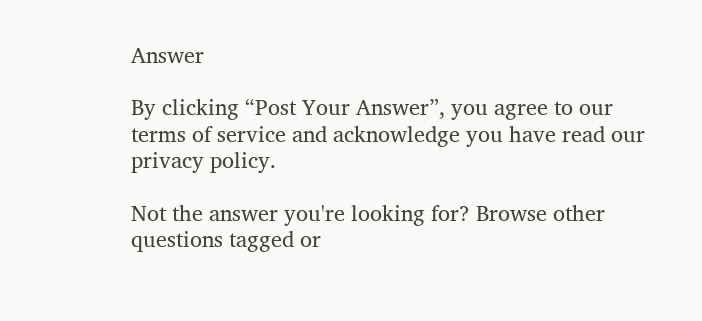Answer

By clicking “Post Your Answer”, you agree to our terms of service and acknowledge you have read our privacy policy.

Not the answer you're looking for? Browse other questions tagged or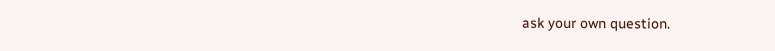ask your own question.